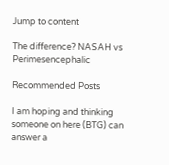Jump to content

The difference? NASAH vs Perimesencephalic

Recommended Posts

I am hoping and thinking someone on here (BTG) can answer a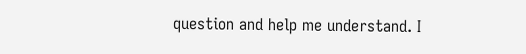question and help me understand. I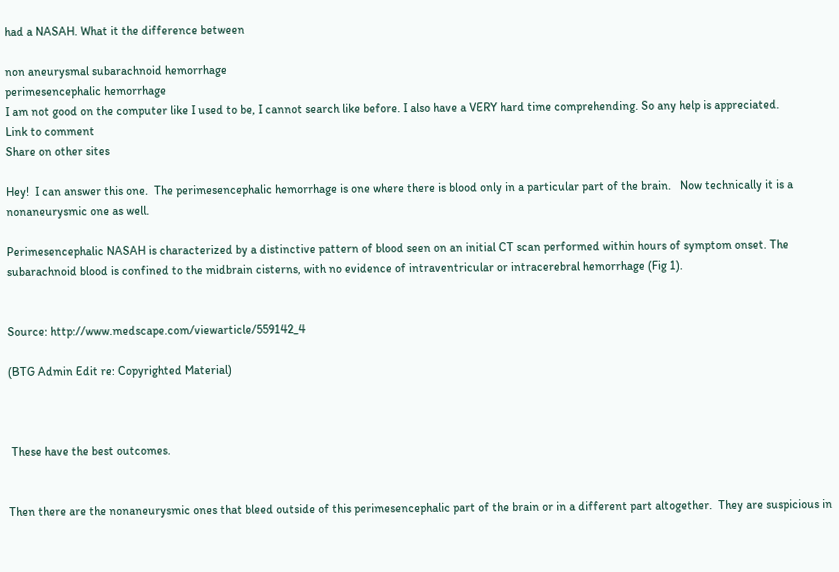had a NASAH. What it the difference between

non aneurysmal subarachnoid hemorrhage
perimesencephalic hemorrhage
I am not good on the computer like I used to be, I cannot search like before. I also have a VERY hard time comprehending. So any help is appreciated.
Link to comment
Share on other sites

Hey!  I can answer this one.  The perimesencephalic hemorrhage is one where there is blood only in a particular part of the brain.   Now technically it is a nonaneurysmic one as well.

Perimesencephalic NASAH is characterized by a distinctive pattern of blood seen on an initial CT scan performed within hours of symptom onset. The subarachnoid blood is confined to the midbrain cisterns, with no evidence of intraventricular or intracerebral hemorrhage (Fig 1).


Source: http://www.medscape.com/viewarticle/559142_4

(BTG Admin Edit re: Copyrighted Material)



 These have the best outcomes.


Then there are the nonaneurysmic ones that bleed outside of this perimesencephalic part of the brain or in a different part altogether.  They are suspicious in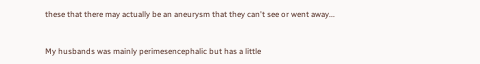these that there may actually be an aneurysm that they can't see or went away...


My husbands was mainly perimesencephalic but has a little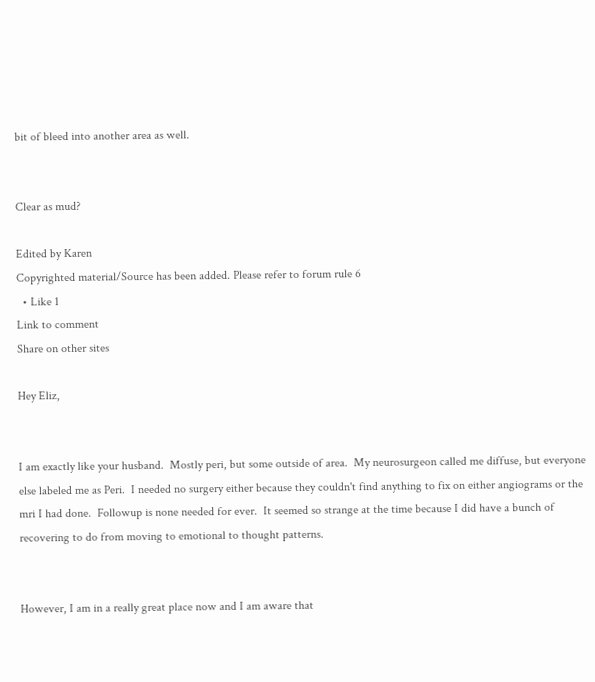bit of bleed into another area as well.


Clear as mud?

Edited by Karen
Copyrighted material/Source has been added. Please refer to forum rule 6
  • Like 1
Link to comment
Share on other sites

Hey Eliz,


I am exactly like your husband.  Mostly peri, but some outside of area.  My neurosurgeon called me diffuse, but everyone else labeled me as Peri.  I needed no surgery either because they couldn't find anything to fix on either angiograms or the mri I had done.  Followup is none needed for ever.  It seemed so strange at the time because I did have a bunch of recovering to do from moving to emotional to thought patterns.


However, I am in a really great place now and I am aware that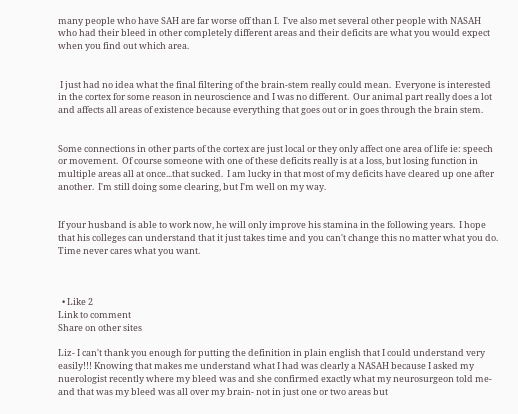many people who have SAH are far worse off than I.  I've also met several other people with NASAH who had their bleed in other completely different areas and their deficits are what you would expect when you find out which area.


 I just had no idea what the final filtering of the brain-stem really could mean.  Everyone is interested in the cortex for some reason in neuroscience and I was no different.  Our animal part really does a lot and affects all areas of existence because everything that goes out or in goes through the brain stem.


Some connections in other parts of the cortex are just local or they only affect one area of life ie: speech or movement.  Of course someone with one of these deficits really is at a loss, but losing function in multiple areas all at once...that sucked.  I am lucky in that most of my deficits have cleared up one after another.  I'm still doing some clearing, but I'm well on my way.


If your husband is able to work now, he will only improve his stamina in the following years.  I hope that his colleges can understand that it just takes time and you can't change this no matter what you do.  Time never cares what you want.



  • Like 2
Link to comment
Share on other sites

Liz- I can't thank you enough for putting the definition in plain english that I could understand very easily!!! Knowing that makes me understand what I had was clearly a NASAH because I asked my nuerologist recently where my bleed was and she confirmed exactly what my neurosurgeon told me- and that was my bleed was all over my brain- not in just one or two areas but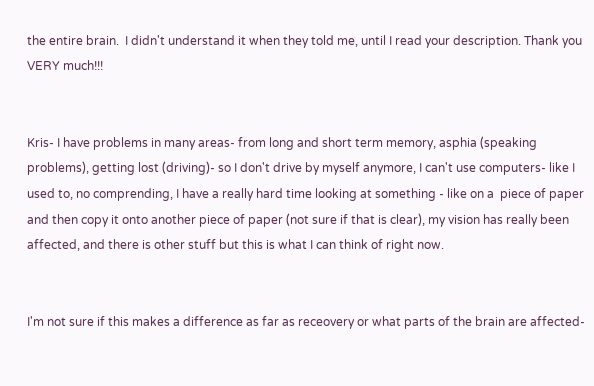the entire brain.  I didn't understand it when they told me, until I read your description. Thank you VERY much!!!


Kris- I have problems in many areas- from long and short term memory, asphia (speaking problems), getting lost (driving)- so I don't drive by myself anymore, I can't use computers- like I used to, no comprending, I have a really hard time looking at something - like on a  piece of paper and then copy it onto another piece of paper (not sure if that is clear), my vision has really been affected, and there is other stuff but this is what I can think of right now.


I'm not sure if this makes a difference as far as receovery or what parts of the brain are affected-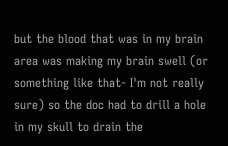but the blood that was in my brain area was making my brain swell (or something like that- I'm not really sure) so the doc had to drill a hole in my skull to drain the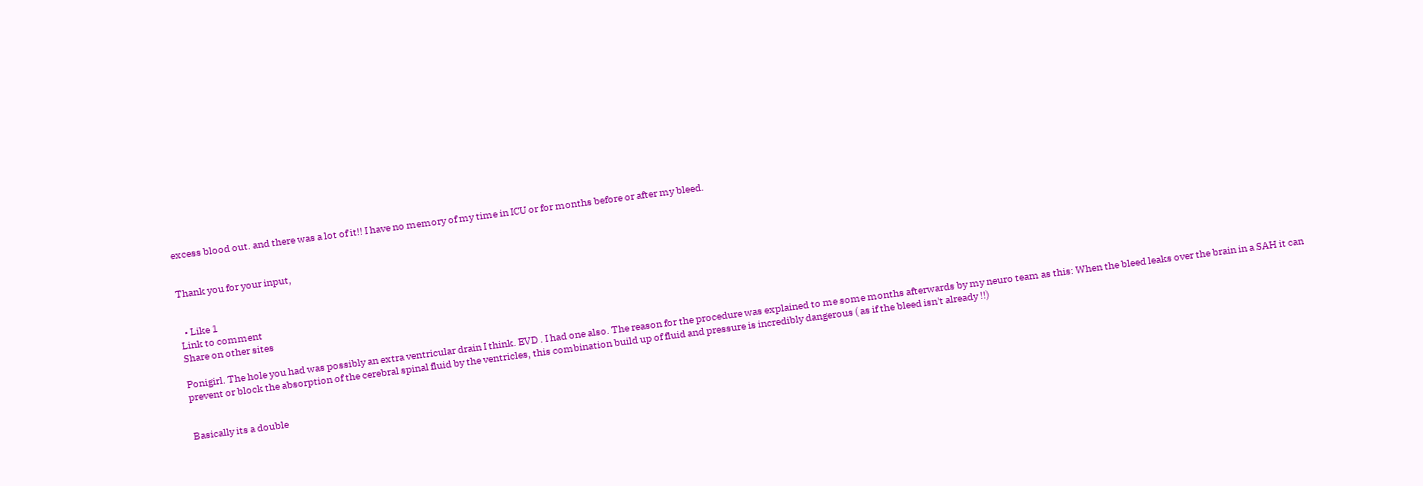excess blood out. and there was a lot of it!! I have no memory of my time in ICU or for months before or after my bleed.


Thank you for your input,


  • Like 1
Link to comment
Share on other sites

Ponigirl. The hole you had was possibly an extra ventricular drain I think. EVD . I had one also. The reason for the procedure was explained to me some months afterwards by my neuro team as this: When the bleed leaks over the brain in a SAH it can prevent or block the absorption of the cerebral spinal fluid by the ventricles, this combination build up of fluid and pressure is incredibly dangerous ( as if the bleed isn't already !!)


Basically its a double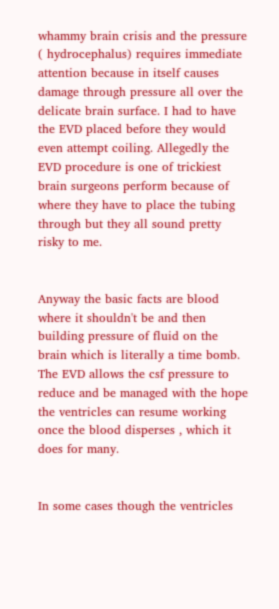whammy brain crisis and the pressure ( hydrocephalus) requires immediate attention because in itself causes damage through pressure all over the delicate brain surface. I had to have the EVD placed before they would even attempt coiling. Allegedly the EVD procedure is one of trickiest brain surgeons perform because of where they have to place the tubing through but they all sound pretty risky to me.


Anyway the basic facts are blood where it shouldn't be and then building pressure of fluid on the brain which is literally a time bomb. The EVD allows the csf pressure to reduce and be managed with the hope the ventricles can resume working once the blood disperses , which it does for many.


In some cases though the ventricles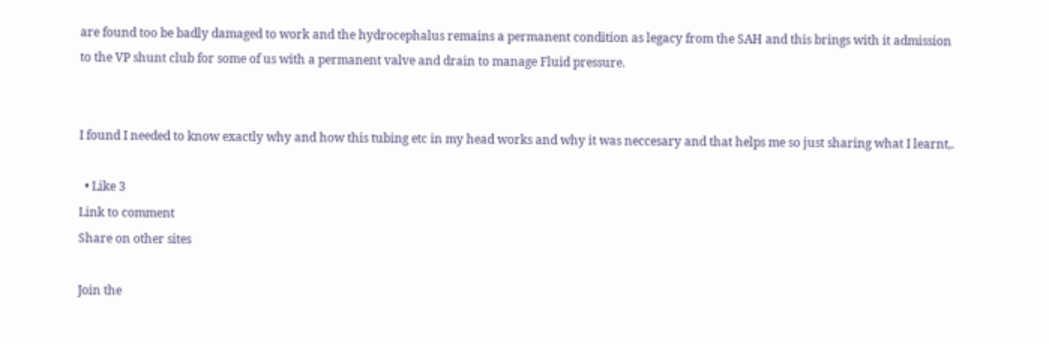are found too be badly damaged to work and the hydrocephalus remains a permanent condition as legacy from the SAH and this brings with it admission to the VP shunt club for some of us with a permanent valve and drain to manage Fluid pressure.


I found I needed to know exactly why and how this tubing etc in my head works and why it was neccesary and that helps me so just sharing what I learnt,.

  • Like 3
Link to comment
Share on other sites

Join the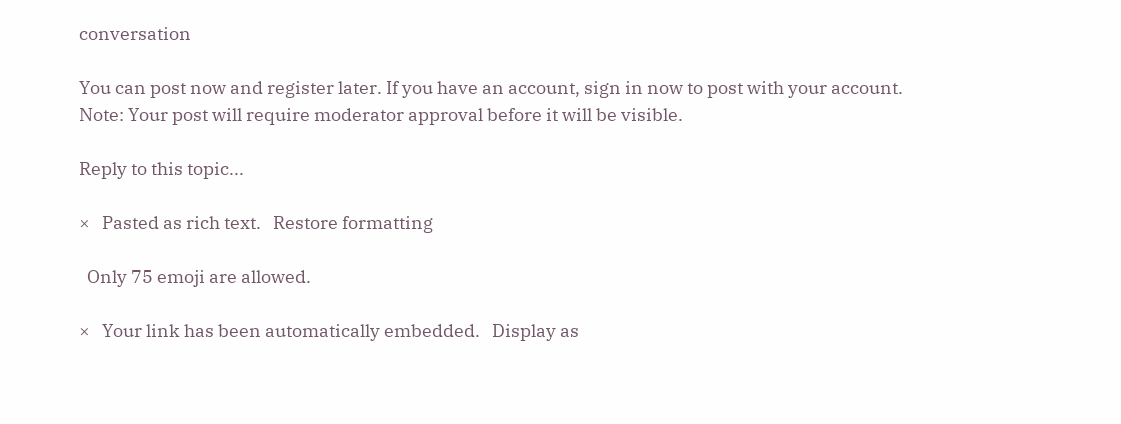conversation

You can post now and register later. If you have an account, sign in now to post with your account.
Note: Your post will require moderator approval before it will be visible.

Reply to this topic...

×   Pasted as rich text.   Restore formatting

  Only 75 emoji are allowed.

×   Your link has been automatically embedded.   Display as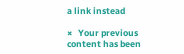a link instead

×   Your previous content has been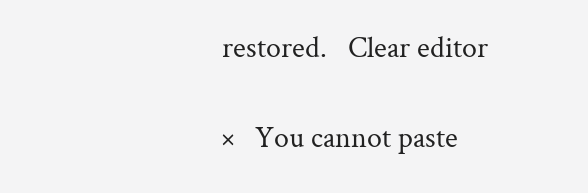restored.   Clear editor

×   You cannot paste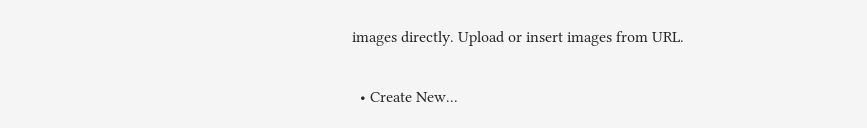images directly. Upload or insert images from URL.

  • Create New...